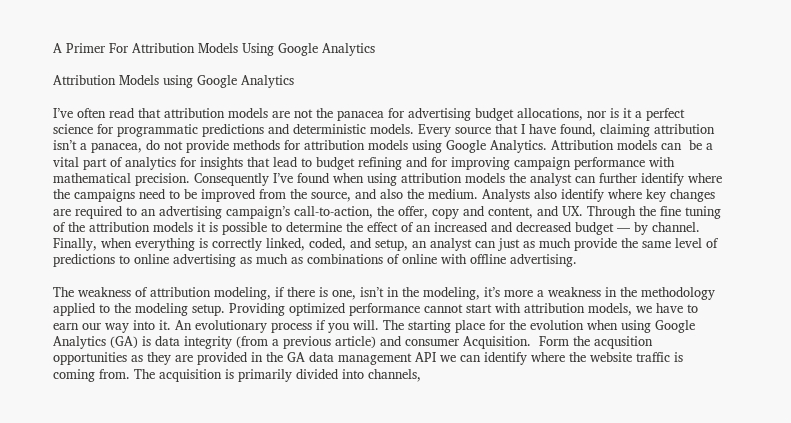A Primer For Attribution Models Using Google Analytics

Attribution Models using Google Analytics

I’ve often read that attribution models are not the panacea for advertising budget allocations, nor is it a perfect science for programmatic predictions and deterministic models. Every source that I have found, claiming attribution isn’t a panacea, do not provide methods for attribution models using Google Analytics. Attribution models can  be a vital part of analytics for insights that lead to budget refining and for improving campaign performance with mathematical precision. Consequently I’ve found when using attribution models the analyst can further identify where the campaigns need to be improved from the source, and also the medium. Analysts also identify where key changes are required to an advertising campaign’s call-to-action, the offer, copy and content, and UX. Through the fine tuning of the attribution models it is possible to determine the effect of an increased and decreased budget — by channel. Finally, when everything is correctly linked, coded, and setup, an analyst can just as much provide the same level of predictions to online advertising as much as combinations of online with offline advertising.

The weakness of attribution modeling, if there is one, isn’t in the modeling, it’s more a weakness in the methodology applied to the modeling setup. Providing optimized performance cannot start with attribution models, we have to earn our way into it. An evolutionary process if you will. The starting place for the evolution when using Google Analytics (GA) is data integrity (from a previous article) and consumer Acquisition.  Form the acqusition opportunities as they are provided in the GA data management API we can identify where the website traffic is coming from. The acquisition is primarily divided into channels,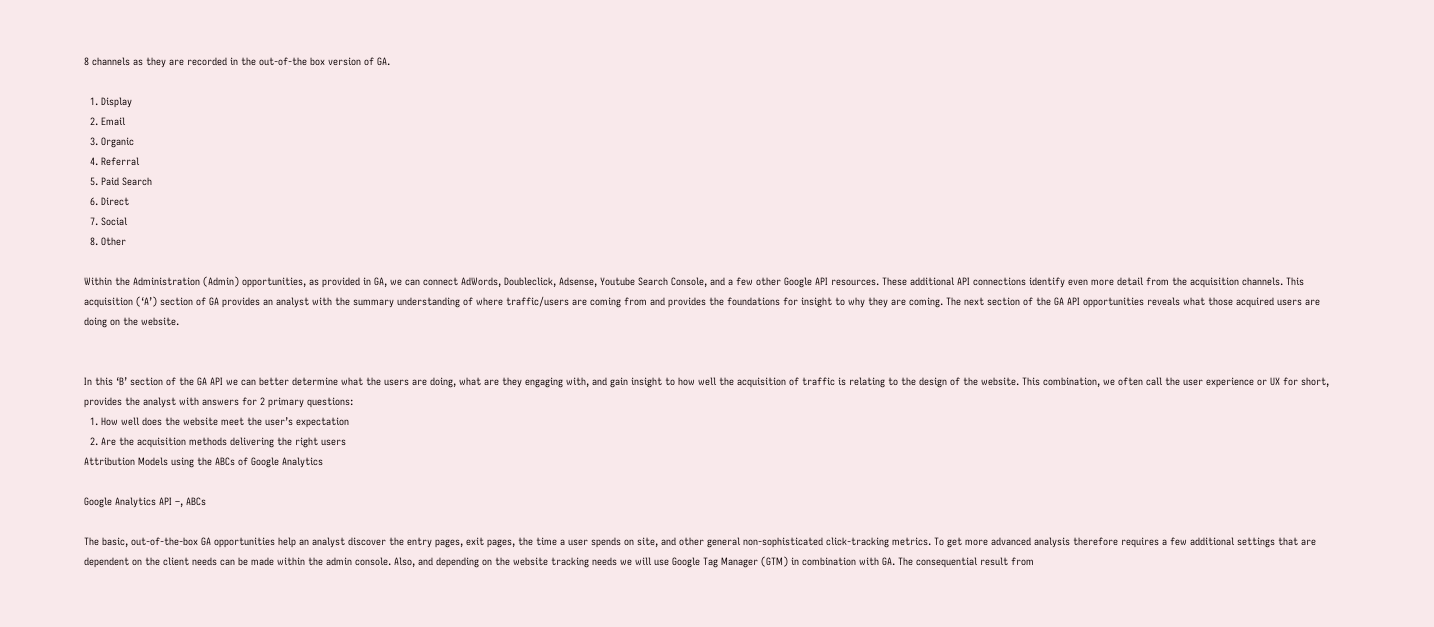8 channels as they are recorded in the out-of-the box version of GA.

  1. Display
  2. Email
  3. Organic
  4. Referral
  5. Paid Search
  6. Direct
  7. Social
  8. Other

Within the Administration (Admin) opportunities, as provided in GA, we can connect AdWords, Doubleclick, Adsense, Youtube Search Console, and a few other Google API resources. These additional API connections identify even more detail from the acquisition channels. This acquisition (‘A’) section of GA provides an analyst with the summary understanding of where traffic/users are coming from and provides the foundations for insight to why they are coming. The next section of the GA API opportunities reveals what those acquired users are doing on the website.


In this ‘B’ section of the GA API we can better determine what the users are doing, what are they engaging with, and gain insight to how well the acquisition of traffic is relating to the design of the website. This combination, we often call the user experience or UX for short, provides the analyst with answers for 2 primary questions:
  1. How well does the website meet the user’s expectation
  2. Are the acquisition methods delivering the right users
Attribution Models using the ABCs of Google Analytics

Google Analytics API –, ABCs

The basic, out-of-the-box GA opportunities help an analyst discover the entry pages, exit pages, the time a user spends on site, and other general non-sophisticated click-tracking metrics. To get more advanced analysis therefore requires a few additional settings that are dependent on the client needs can be made within the admin console. Also, and depending on the website tracking needs we will use Google Tag Manager (GTM) in combination with GA. The consequential result from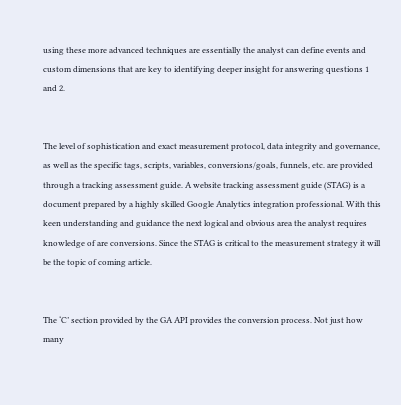using these more advanced techniques are essentially the analyst can define events and custom dimensions that are key to identifying deeper insight for answering questions 1 and 2.


The level of sophistication and exact measurement protocol, data integrity and governance, as well as the specific tags, scripts, variables, conversions/goals, funnels, etc. are provided through a tracking assessment guide. A website tracking assessment guide (STAG) is a document prepared by a highly skilled Google Analytics integration professional. With this keen understanding and guidance the next logical and obvious area the analyst requires knowledge of are conversions. Since the STAG is critical to the measurement strategy it will be the topic of coming article.


The ‘C’ section provided by the GA API provides the conversion process. Not just how many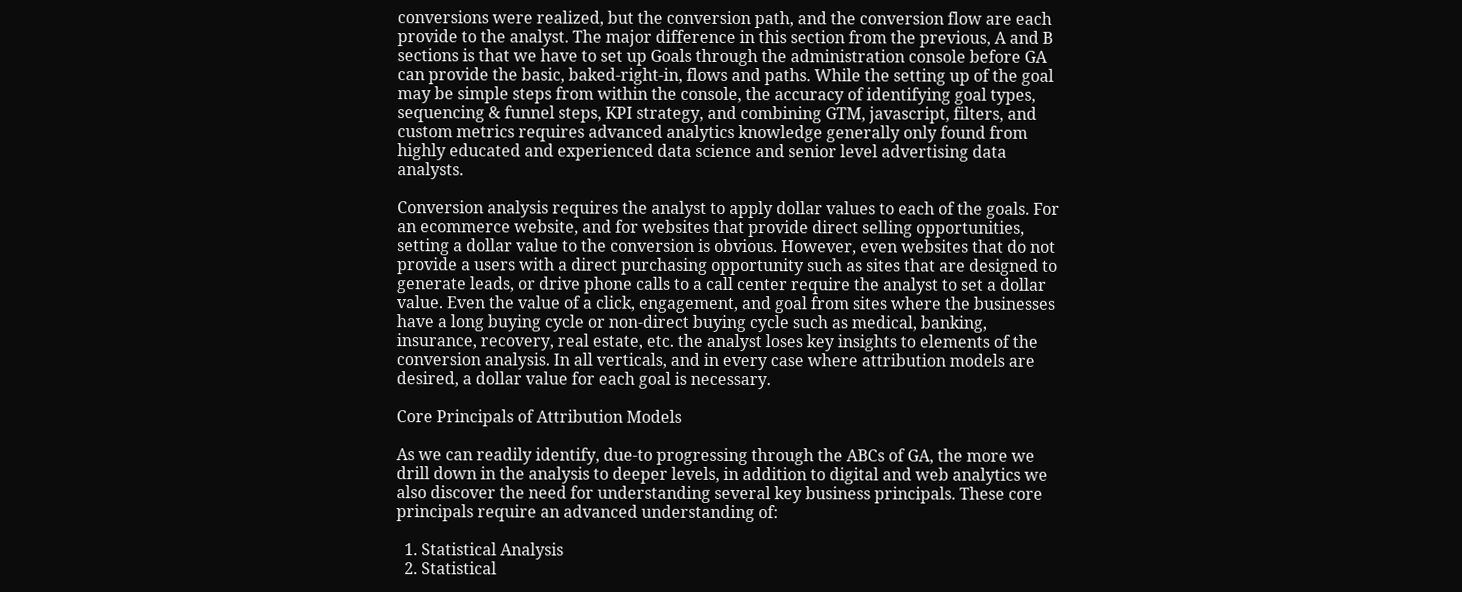conversions were realized, but the conversion path, and the conversion flow are each provide to the analyst. The major difference in this section from the previous, A and B sections is that we have to set up Goals through the administration console before GA can provide the basic, baked-right-in, flows and paths. While the setting up of the goal may be simple steps from within the console, the accuracy of identifying goal types, sequencing & funnel steps, KPI strategy, and combining GTM, javascript, filters, and custom metrics requires advanced analytics knowledge generally only found from highly educated and experienced data science and senior level advertising data analysts.

Conversion analysis requires the analyst to apply dollar values to each of the goals. For an ecommerce website, and for websites that provide direct selling opportunities, setting a dollar value to the conversion is obvious. However, even websites that do not provide a users with a direct purchasing opportunity such as sites that are designed to generate leads, or drive phone calls to a call center require the analyst to set a dollar value. Even the value of a click, engagement, and goal from sites where the businesses have a long buying cycle or non-direct buying cycle such as medical, banking, insurance, recovery, real estate, etc. the analyst loses key insights to elements of the conversion analysis. In all verticals, and in every case where attribution models are desired, a dollar value for each goal is necessary.

Core Principals of Attribution Models

As we can readily identify, due-to progressing through the ABCs of GA, the more we drill down in the analysis to deeper levels, in addition to digital and web analytics we also discover the need for understanding several key business principals. These core principals require an advanced understanding of:

  1. Statistical Analysis
  2. Statistical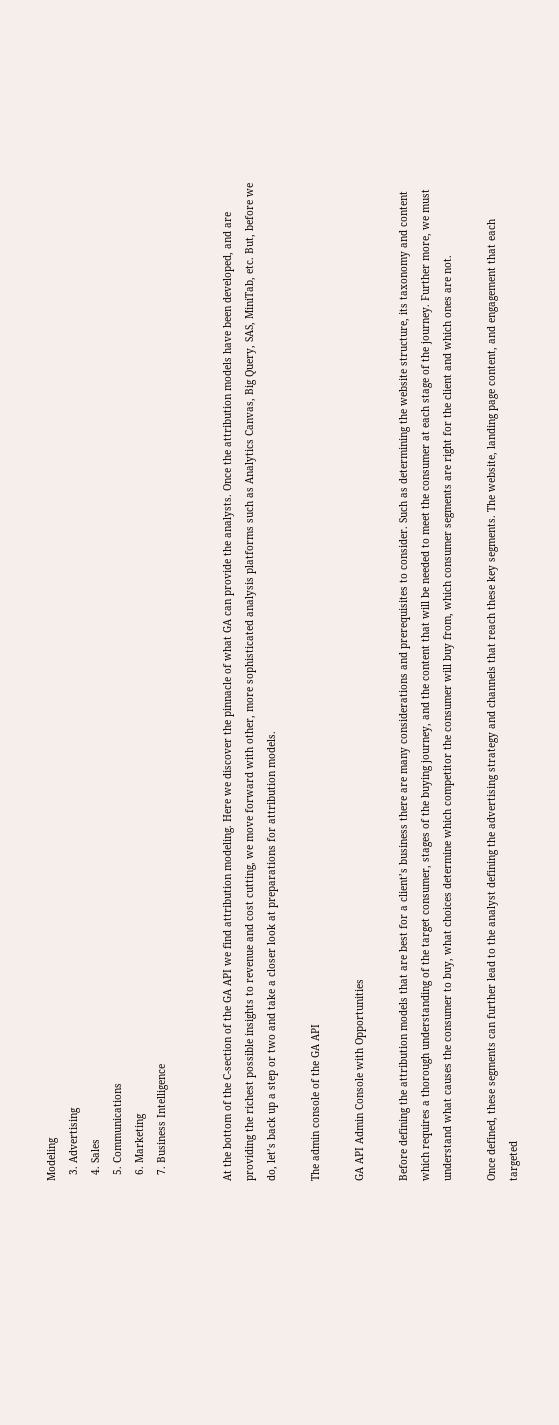Modeling
  3. Advertising
  4. Sales
  5. Communications
  6. Marketing
  7. Business Intelligence


At the bottom of the C-section of the GA API we find attribution modeling. Here we discover the pinnacle of what GA can provide the analysts. Once the attribution models have been developed, and are providing the richest possible insights to revenue and cost cutting, we move forward with other, more sophisticated analysis platforms such as Analytics Canvas, Big Query, SAS, MiniTab, etc. But, before we do, let’s back up a step or two and take a closer look at preparations for attribution models.

The admin console of the GA API

GA API Admin Console with Opportunities

Before defining the attribution models that are best for a client’s business there are many considerations and prerequisites to consider. Such as determining the website structure, its taxonomy and content which requires a thorough understanding of the target consumer, stages of the buying journey, and the content that will be needed to meet the consumer at each stage of the journey. Further more, we must understand what causes the consumer to buy, what choices determine which competitor the consumer will buy from, which consumer segments are right for the client and which ones are not.

Once defined, these segments can further lead to the analyst defining the advertising strategy and channels that reach these key segments. The website, landing page content, and engagement that each targeted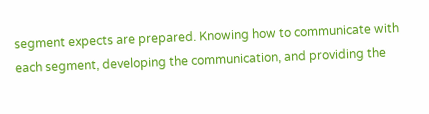segment expects are prepared. Knowing how to communicate with each segment, developing the communication, and providing the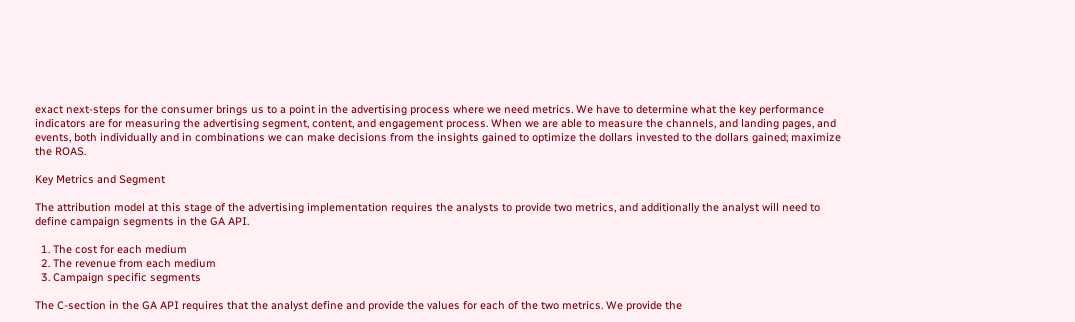exact next-steps for the consumer brings us to a point in the advertising process where we need metrics. We have to determine what the key performance indicators are for measuring the advertising segment, content, and engagement process. When we are able to measure the channels, and landing pages, and events, both individually and in combinations we can make decisions from the insights gained to optimize the dollars invested to the dollars gained; maximize the ROAS.

Key Metrics and Segment

The attribution model at this stage of the advertising implementation requires the analysts to provide two metrics, and additionally the analyst will need to define campaign segments in the GA API.

  1. The cost for each medium
  2. The revenue from each medium
  3. Campaign specific segments

The C-section in the GA API requires that the analyst define and provide the values for each of the two metrics. We provide the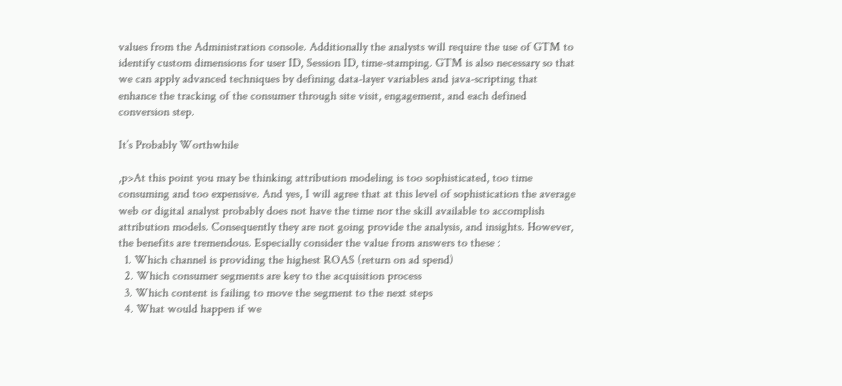values from the Administration console. Additionally the analysts will require the use of GTM to identify custom dimensions for user ID, Session ID, time-stamping. GTM is also necessary so that we can apply advanced techniques by defining data-layer variables and java-scripting that enhance the tracking of the consumer through site visit, engagement, and each defined conversion step.

It’s Probably Worthwhile

,p>At this point you may be thinking attribution modeling is too sophisticated, too time consuming and too expensive. And yes, I will agree that at this level of sophistication the average web or digital analyst probably does not have the time nor the skill available to accomplish attribution models. Consequently they are not going provide the analysis, and insights. However, the benefits are tremendous. Especially consider the value from answers to these :
  1. Which channel is providing the highest ROAS (return on ad spend)
  2. Which consumer segments are key to the acquisition process
  3. Which content is failing to move the segment to the next steps
  4. What would happen if we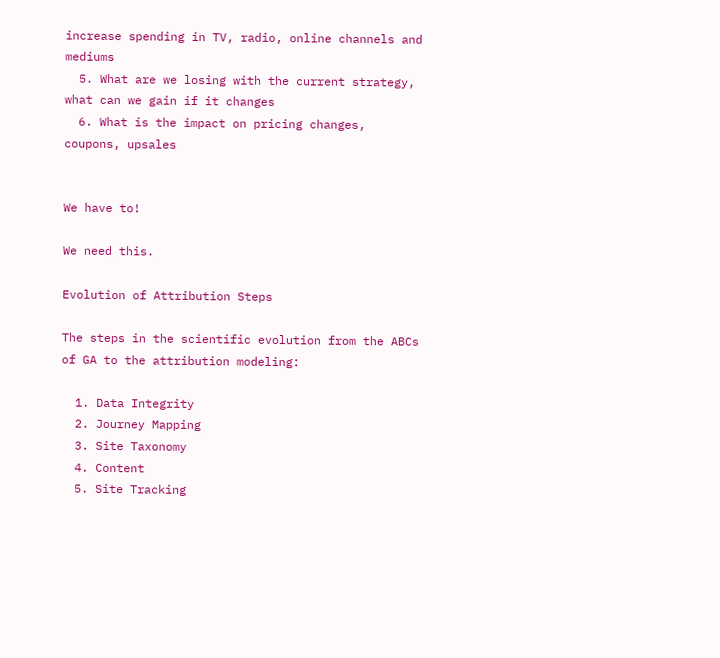increase spending in TV, radio, online channels and mediums
  5. What are we losing with the current strategy, what can we gain if it changes
  6. What is the impact on pricing changes, coupons, upsales


We have to!

We need this.

Evolution of Attribution Steps

The steps in the scientific evolution from the ABCs of GA to the attribution modeling:

  1. Data Integrity
  2. Journey Mapping
  3. Site Taxonomy
  4. Content
  5. Site Tracking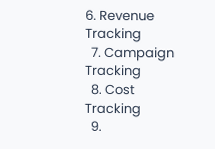6. Revenue Tracking
  7. Campaign Tracking
  8. Cost Tracking
  9.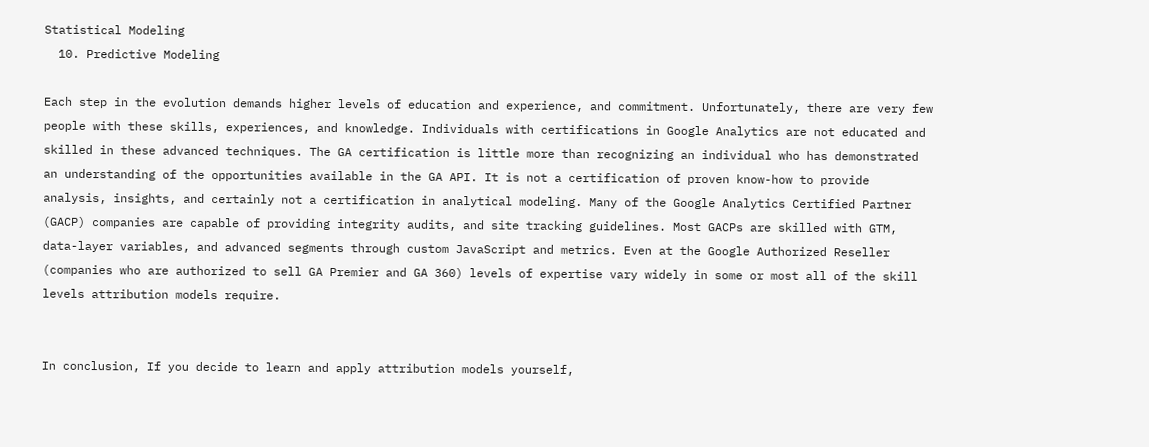Statistical Modeling
  10. Predictive Modeling

Each step in the evolution demands higher levels of education and experience, and commitment. Unfortunately, there are very few people with these skills, experiences, and knowledge. Individuals with certifications in Google Analytics are not educated and skilled in these advanced techniques. The GA certification is little more than recognizing an individual who has demonstrated an understanding of the opportunities available in the GA API. It is not a certification of proven know-how to provide analysis, insights, and certainly not a certification in analytical modeling. Many of the Google Analytics Certified Partner (GACP) companies are capable of providing integrity audits, and site tracking guidelines. Most GACPs are skilled with GTM, data-layer variables, and advanced segments through custom JavaScript and metrics. Even at the Google Authorized Reseller (companies who are authorized to sell GA Premier and GA 360) levels of expertise vary widely in some or most all of the skill levels attribution models require.


In conclusion, If you decide to learn and apply attribution models yourself,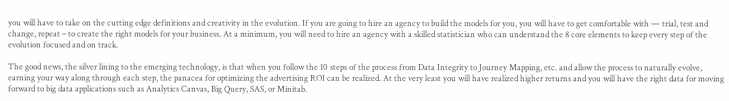you will have to take on the cutting edge definitions and creativity in the evolution. If you are going to hire an agency to build the models for you, you will have to get comfortable with — trial, test and change, repeat – to create the right models for your business. At a minimum, you will need to hire an agency with a skilled statistician who can understand the 8 core elements to keep every step of the evolution focused and on track.

The good news, the silver lining to the emerging technology, is that when you follow the 10 steps of the process from Data Integrity to Journey Mapping, etc. and allow the process to naturally evolve, earning your way along through each step, the panacea for optimizing the advertising ROI can be realized. At the very least you will have realized higher returns and you will have the right data for moving forward to big data applications such as Analytics Canvas, Big Query, SAS, or Minitab.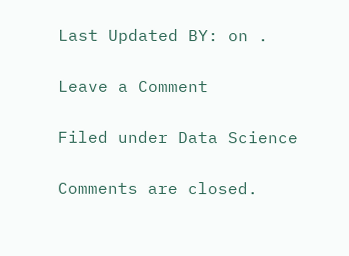Last Updated BY: on .

Leave a Comment

Filed under Data Science

Comments are closed.